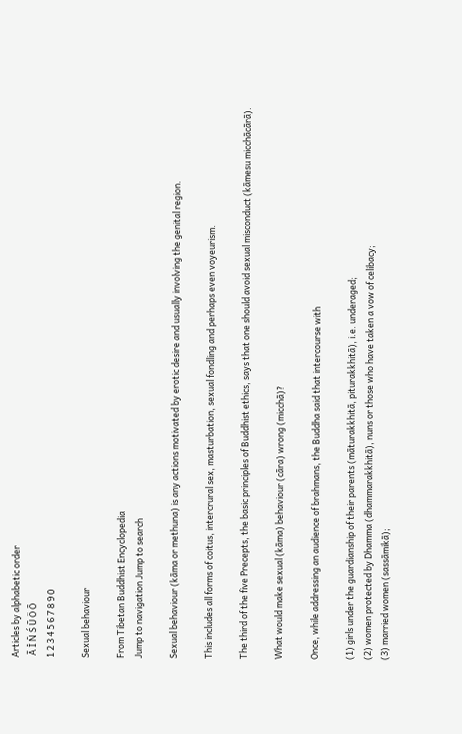Articles by alphabetic order
 Ā Ī Ñ Ś Ū Ö Ō
1 2 3 4 5 6 7 8 9 0

Sexual behaviour

From Tibetan Buddhist Encyclopedia
Jump to navigation Jump to search

Sexual behaviour (kāma or methuna) is any actions motivated by erotic desire and usually involving the genital region.

This includes all forms of coitus, intercrural sex, masturbation, sexual fondling and perhaps even voyeurism.

The third of the five Precepts, the basic principles of Buddhist ethics, says that one should avoid sexual misconduct (kāmesu micchācārā).

What would make sexual (kāma) behaviour (cāra) wrong (micchā)?

Once, while addressing an audience of brahmans, the Buddha said that intercourse with

(1) girls under the guardianship of their parents (māturakkhitā, piturakkhitā), i.e. underaged;
(2) women protected by Dhamma (dhammarakkhitā), nuns or those who have taken a vow of celibacy;
(3) married women (sassāmikā);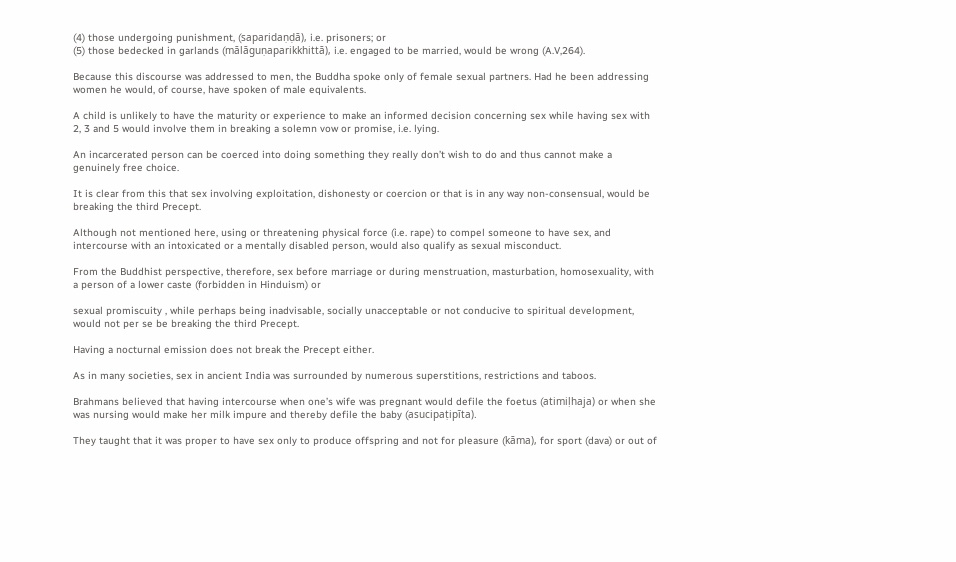(4) those undergoing punishment, (saparidaṇḍā), i.e. prisoners; or
(5) those bedecked in garlands (mālāguṇaparikkhittā), i.e. engaged to be married, would be wrong (A.V,264).

Because this discourse was addressed to men, the Buddha spoke only of female sexual partners. Had he been addressing women he would, of course, have spoken of male equivalents.

A child is unlikely to have the maturity or experience to make an informed decision concerning sex while having sex with 2, 3 and 5 would involve them in breaking a solemn vow or promise, i.e. lying.

An incarcerated person can be coerced into doing something they really don’t wish to do and thus cannot make a genuinely free choice.

It is clear from this that sex involving exploitation, dishonesty or coercion or that is in any way non-consensual, would be breaking the third Precept.

Although not mentioned here, using or threatening physical force (i.e. rape) to compel someone to have sex, and intercourse with an intoxicated or a mentally disabled person, would also qualify as sexual misconduct.

From the Buddhist perspective, therefore, sex before marriage or during menstruation, masturbation, homosexuality, with a person of a lower caste (forbidden in Hinduism) or

sexual promiscuity , while perhaps being inadvisable, socially unacceptable or not conducive to spiritual development, would not per se be breaking the third Precept.

Having a nocturnal emission does not break the Precept either.

As in many societies, sex in ancient India was surrounded by numerous superstitions, restrictions and taboos.

Brahmans believed that having intercourse when one’s wife was pregnant would defile the foetus (atimiḷhaja) or when she was nursing would make her milk impure and thereby defile the baby (asucipaṭipīta).

They taught that it was proper to have sex only to produce offspring and not for pleasure (kāma), for sport (dava) or out of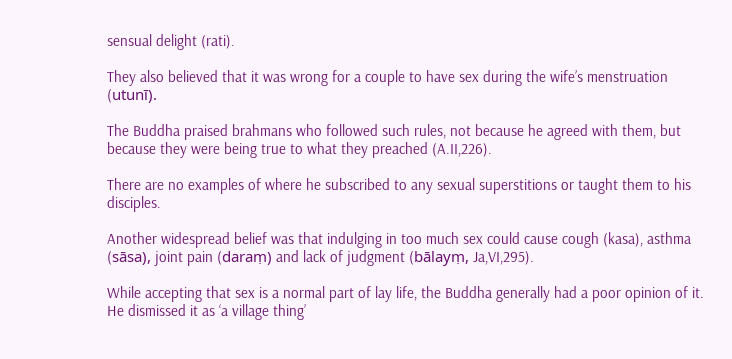sensual delight (rati).

They also believed that it was wrong for a couple to have sex during the wife’s menstruation (utunī).

The Buddha praised brahmans who followed such rules, not because he agreed with them, but because they were being true to what they preached (A.II,226).

There are no examples of where he subscribed to any sexual superstitions or taught them to his disciples.

Another widespread belief was that indulging in too much sex could cause cough (kasa), asthma (sāsa), joint pain (daraṃ) and lack of judgment (bālayṃ, Ja,VI,295).

While accepting that sex is a normal part of lay life, the Buddha generally had a poor opinion of it. He dismissed it as ‘a village thing’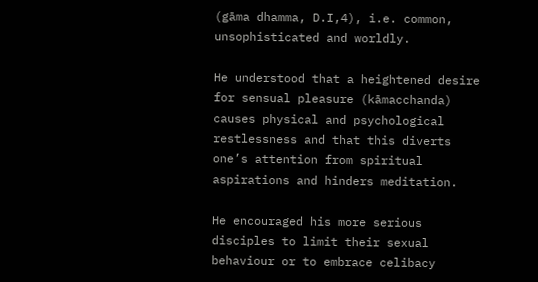(gāma dhamma, D.I,4), i.e. common, unsophisticated and worldly.

He understood that a heightened desire for sensual pleasure (kāmacchanda) causes physical and psychological restlessness and that this diverts one’s attention from spiritual aspirations and hinders meditation.

He encouraged his more serious disciples to limit their sexual behaviour or to embrace celibacy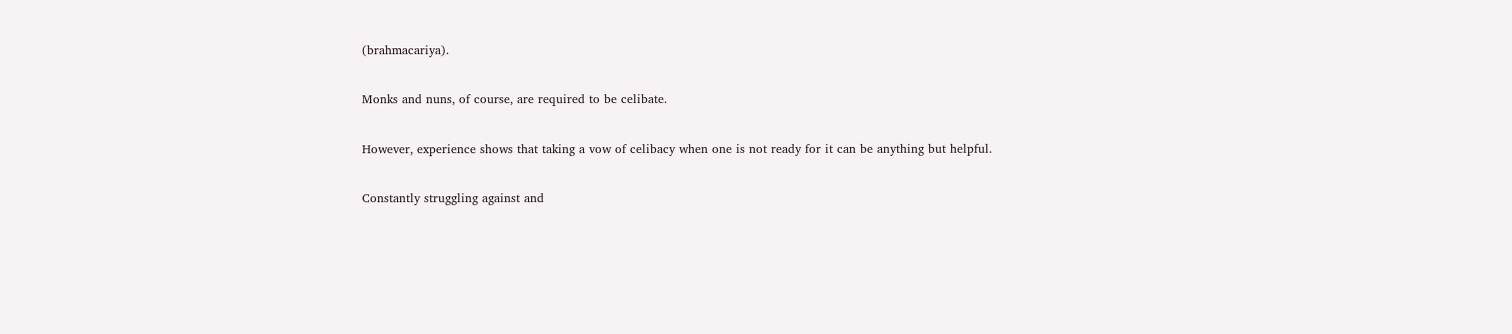(brahmacariya).

Monks and nuns, of course, are required to be celibate.

However, experience shows that taking a vow of celibacy when one is not ready for it can be anything but helpful.

Constantly struggling against and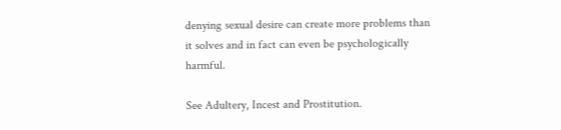denying sexual desire can create more problems than it solves and in fact can even be psychologically harmful.

See Adultery, Incest and Prostitution.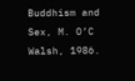Buddhism and Sex, M. O’C Walsh, 1986.